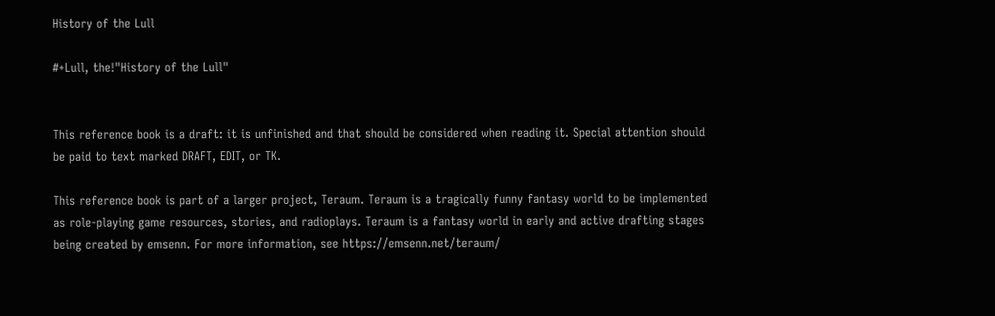History of the Lull

#+Lull, the!"History of the Lull"


This reference book is a draft: it is unfinished and that should be considered when reading it. Special attention should be paid to text marked DRAFT, EDIT, or TK.

This reference book is part of a larger project, Teraum. Teraum is a tragically funny fantasy world to be implemented as role-playing game resources, stories, and radioplays. Teraum is a fantasy world in early and active drafting stages being created by emsenn. For more information, see https://emsenn.net/teraum/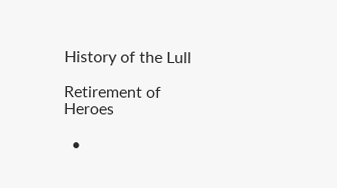History of the Lull

Retirement of Heroes

  •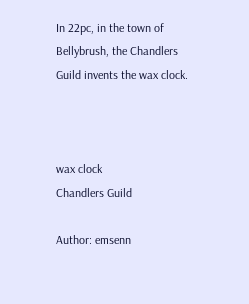In 22pc, in the town of Bellybrush, the Chandlers Guild invents the wax clock.



wax clock
Chandlers Guild

Author: emsenn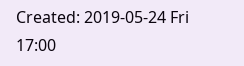Created: 2019-05-24 Fri 17:00